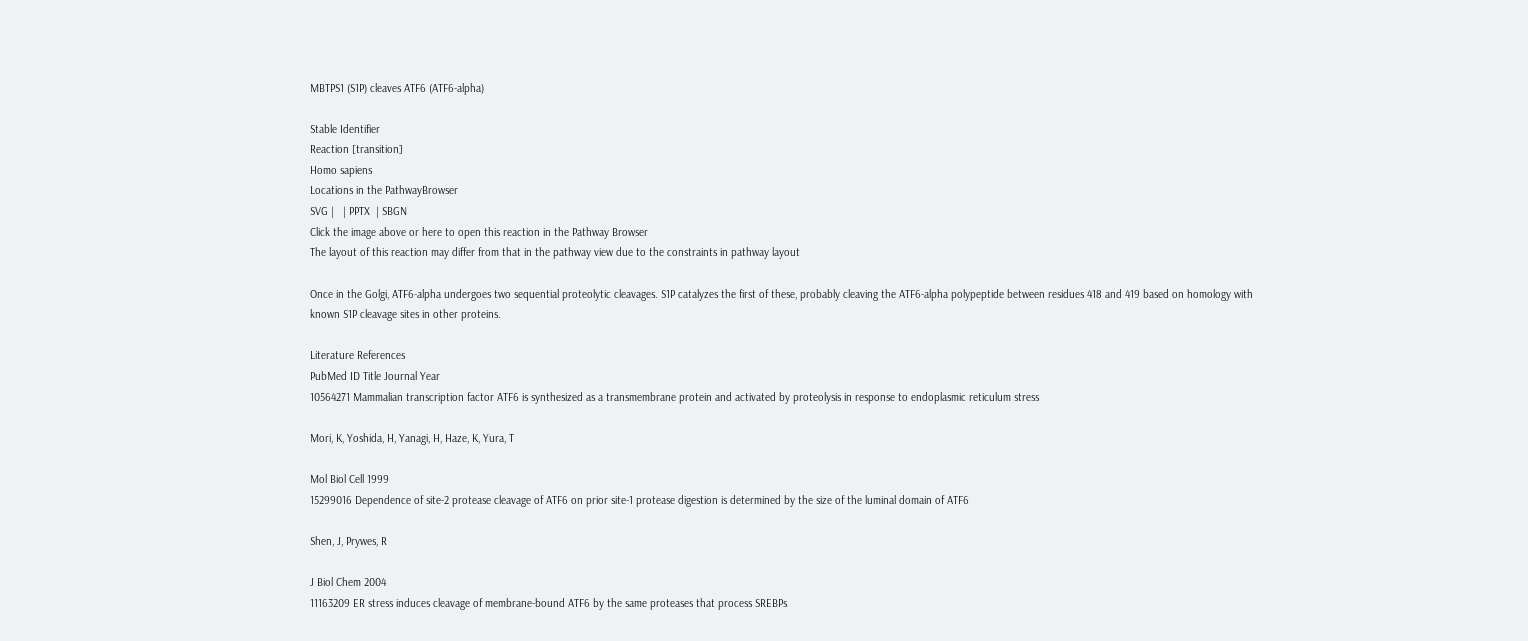MBTPS1 (S1P) cleaves ATF6 (ATF6-alpha)

Stable Identifier
Reaction [transition]
Homo sapiens
Locations in the PathwayBrowser
SVG |   | PPTX  | SBGN
Click the image above or here to open this reaction in the Pathway Browser
The layout of this reaction may differ from that in the pathway view due to the constraints in pathway layout

Once in the Golgi, ATF6-alpha undergoes two sequential proteolytic cleavages. S1P catalyzes the first of these, probably cleaving the ATF6-alpha polypeptide between residues 418 and 419 based on homology with known S1P cleavage sites in other proteins.

Literature References
PubMed ID Title Journal Year
10564271 Mammalian transcription factor ATF6 is synthesized as a transmembrane protein and activated by proteolysis in response to endoplasmic reticulum stress

Mori, K, Yoshida, H, Yanagi, H, Haze, K, Yura, T

Mol Biol Cell 1999
15299016 Dependence of site-2 protease cleavage of ATF6 on prior site-1 protease digestion is determined by the size of the luminal domain of ATF6

Shen, J, Prywes, R

J Biol Chem 2004
11163209 ER stress induces cleavage of membrane-bound ATF6 by the same proteases that process SREBPs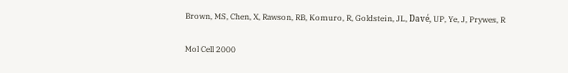Brown, MS, Chen, X, Rawson, RB, Komuro, R, Goldstein, JL, Davé, UP, Ye, J, Prywes, R

Mol Cell 2000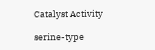Catalyst Activity

serine-type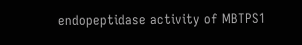endopeptidase activity of MBTPS1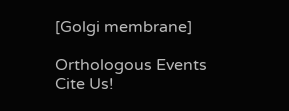[Golgi membrane]

Orthologous Events
Cite Us!